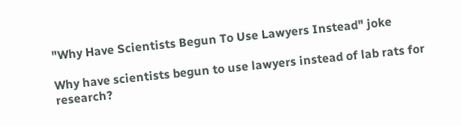"Why Have Scientists Begun To Use Lawyers Instead" joke

Why have scientists begun to use lawyers instead of lab rats for research?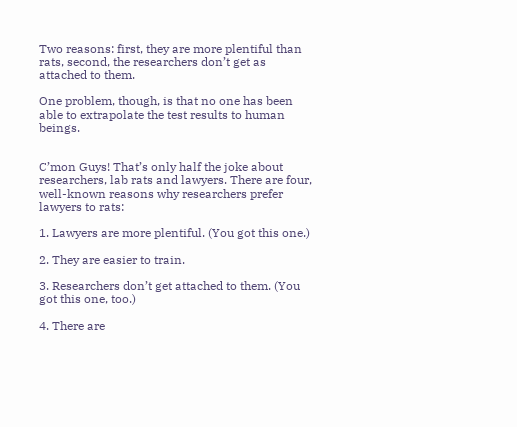Two reasons: first, they are more plentiful than rats, second, the researchers don’t get as attached to them.

One problem, though, is that no one has been able to extrapolate the test results to human beings.


C’mon Guys! That’s only half the joke about researchers, lab rats and lawyers. There are four, well-known reasons why researchers prefer lawyers to rats:

1. Lawyers are more plentiful. (You got this one.)

2. They are easier to train.

3. Researchers don’t get attached to them. (You got this one, too.)

4. There are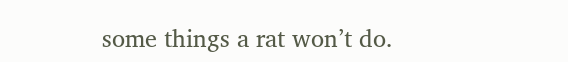some things a rat won’t do.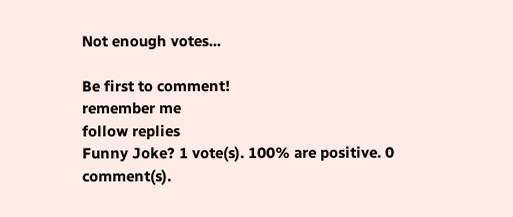Not enough votes...

Be first to comment!
remember me
follow replies
Funny Joke? 1 vote(s). 100% are positive. 0 comment(s).